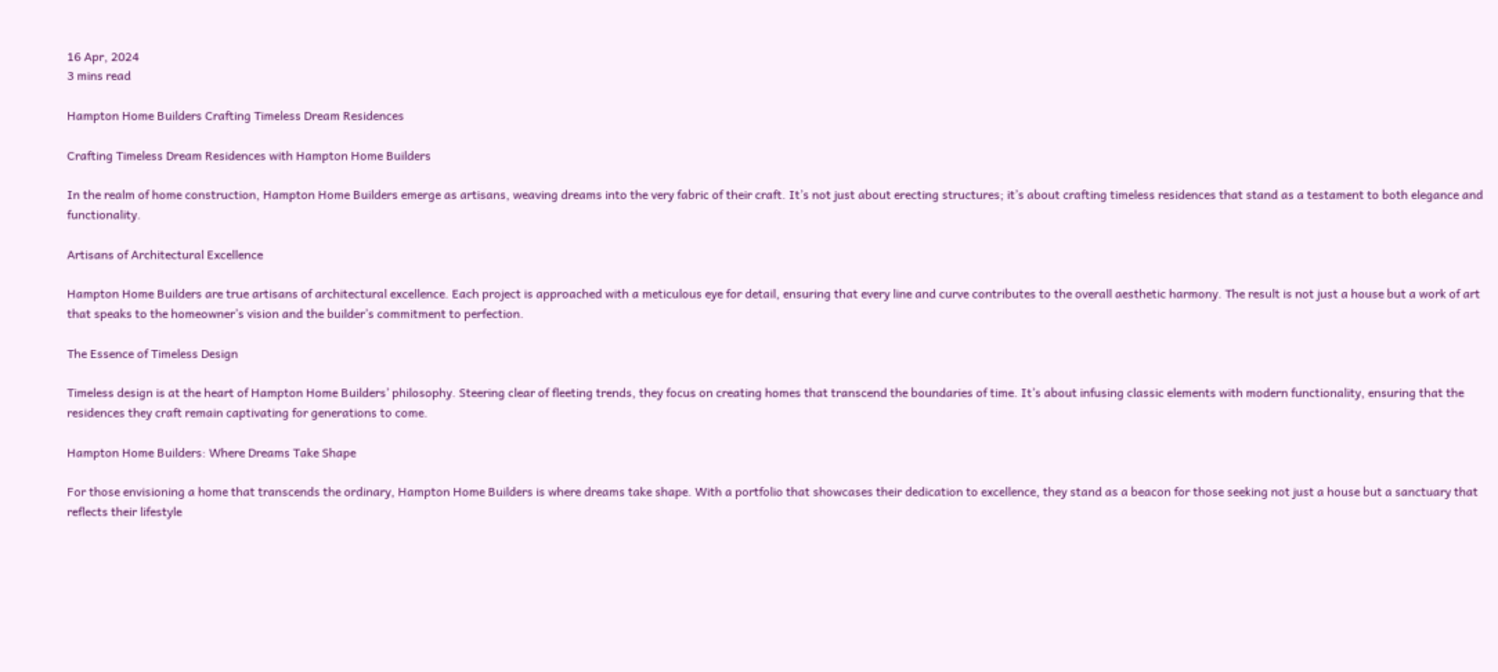16 Apr, 2024
3 mins read

Hampton Home Builders Crafting Timeless Dream Residences

Crafting Timeless Dream Residences with Hampton Home Builders

In the realm of home construction, Hampton Home Builders emerge as artisans, weaving dreams into the very fabric of their craft. It’s not just about erecting structures; it’s about crafting timeless residences that stand as a testament to both elegance and functionality.

Artisans of Architectural Excellence

Hampton Home Builders are true artisans of architectural excellence. Each project is approached with a meticulous eye for detail, ensuring that every line and curve contributes to the overall aesthetic harmony. The result is not just a house but a work of art that speaks to the homeowner’s vision and the builder’s commitment to perfection.

The Essence of Timeless Design

Timeless design is at the heart of Hampton Home Builders’ philosophy. Steering clear of fleeting trends, they focus on creating homes that transcend the boundaries of time. It’s about infusing classic elements with modern functionality, ensuring that the residences they craft remain captivating for generations to come.

Hampton Home Builders: Where Dreams Take Shape

For those envisioning a home that transcends the ordinary, Hampton Home Builders is where dreams take shape. With a portfolio that showcases their dedication to excellence, they stand as a beacon for those seeking not just a house but a sanctuary that reflects their lifestyle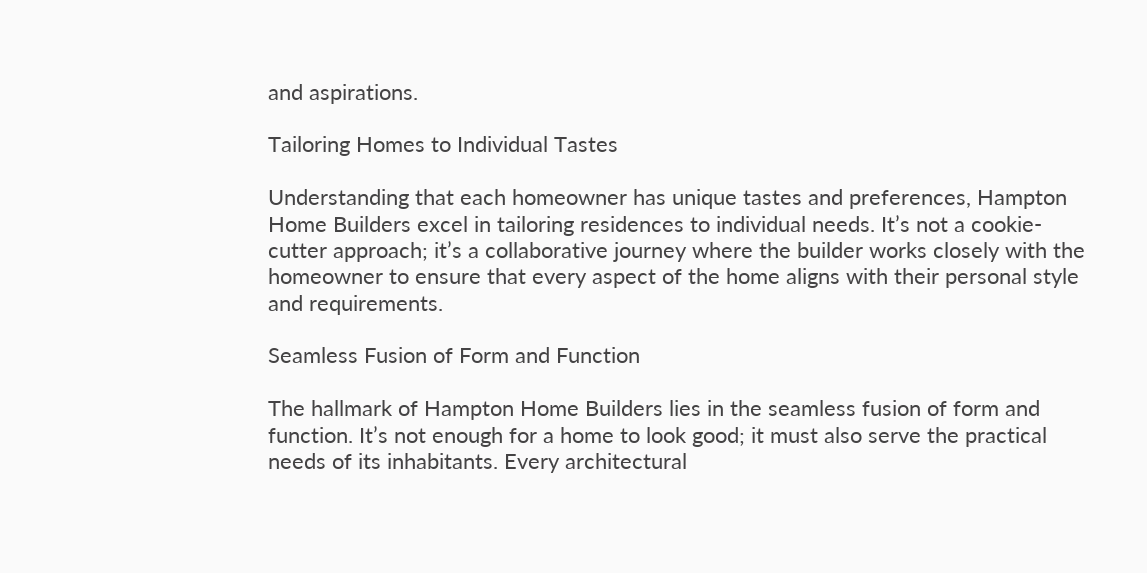and aspirations.

Tailoring Homes to Individual Tastes

Understanding that each homeowner has unique tastes and preferences, Hampton Home Builders excel in tailoring residences to individual needs. It’s not a cookie-cutter approach; it’s a collaborative journey where the builder works closely with the homeowner to ensure that every aspect of the home aligns with their personal style and requirements.

Seamless Fusion of Form and Function

The hallmark of Hampton Home Builders lies in the seamless fusion of form and function. It’s not enough for a home to look good; it must also serve the practical needs of its inhabitants. Every architectural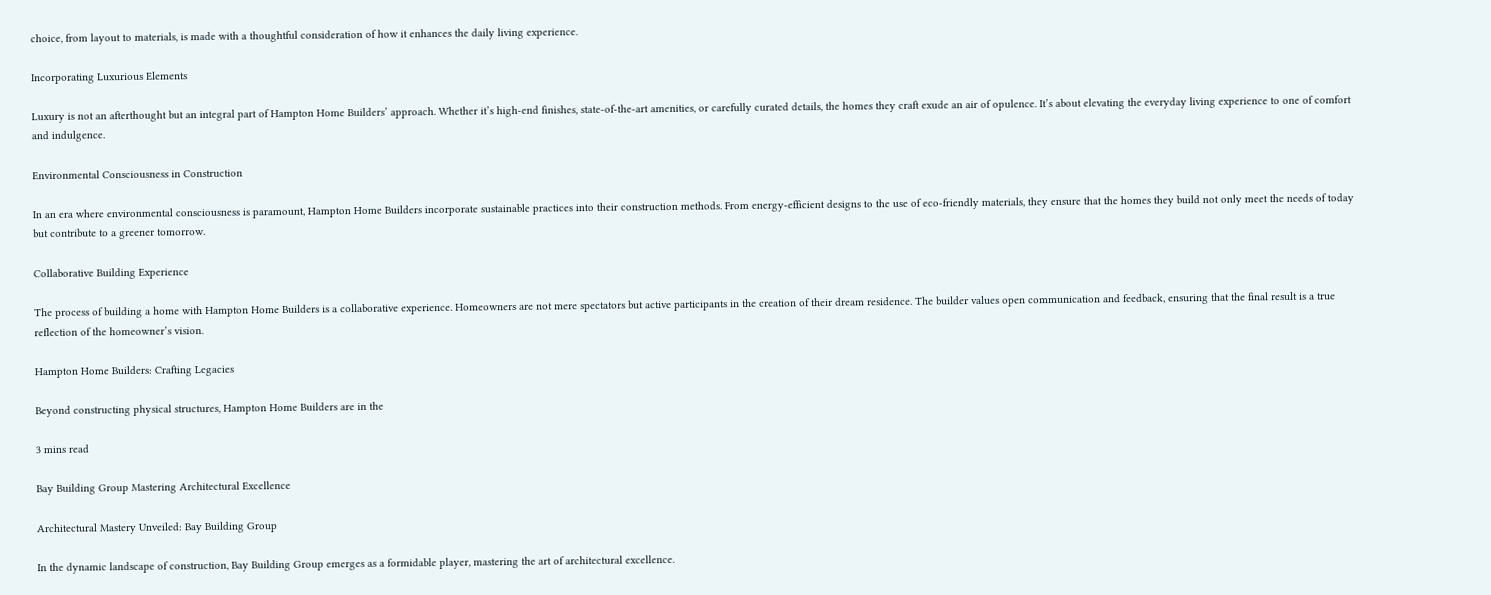choice, from layout to materials, is made with a thoughtful consideration of how it enhances the daily living experience.

Incorporating Luxurious Elements

Luxury is not an afterthought but an integral part of Hampton Home Builders’ approach. Whether it’s high-end finishes, state-of-the-art amenities, or carefully curated details, the homes they craft exude an air of opulence. It’s about elevating the everyday living experience to one of comfort and indulgence.

Environmental Consciousness in Construction

In an era where environmental consciousness is paramount, Hampton Home Builders incorporate sustainable practices into their construction methods. From energy-efficient designs to the use of eco-friendly materials, they ensure that the homes they build not only meet the needs of today but contribute to a greener tomorrow.

Collaborative Building Experience

The process of building a home with Hampton Home Builders is a collaborative experience. Homeowners are not mere spectators but active participants in the creation of their dream residence. The builder values open communication and feedback, ensuring that the final result is a true reflection of the homeowner’s vision.

Hampton Home Builders: Crafting Legacies

Beyond constructing physical structures, Hampton Home Builders are in the

3 mins read

Bay Building Group Mastering Architectural Excellence

Architectural Mastery Unveiled: Bay Building Group

In the dynamic landscape of construction, Bay Building Group emerges as a formidable player, mastering the art of architectural excellence.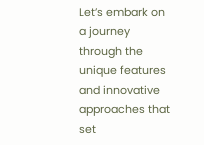Let’s embark on a journey through the unique features and innovative approaches that set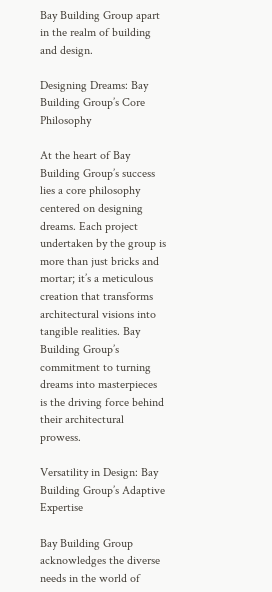Bay Building Group apart in the realm of building and design.

Designing Dreams: Bay Building Group’s Core Philosophy

At the heart of Bay Building Group’s success lies a core philosophy centered on designing dreams. Each project undertaken by the group is more than just bricks and mortar; it’s a meticulous creation that transforms architectural visions into tangible realities. Bay Building Group’s commitment to turning dreams into masterpieces is the driving force behind their architectural prowess.

Versatility in Design: Bay Building Group’s Adaptive Expertise

Bay Building Group acknowledges the diverse needs in the world of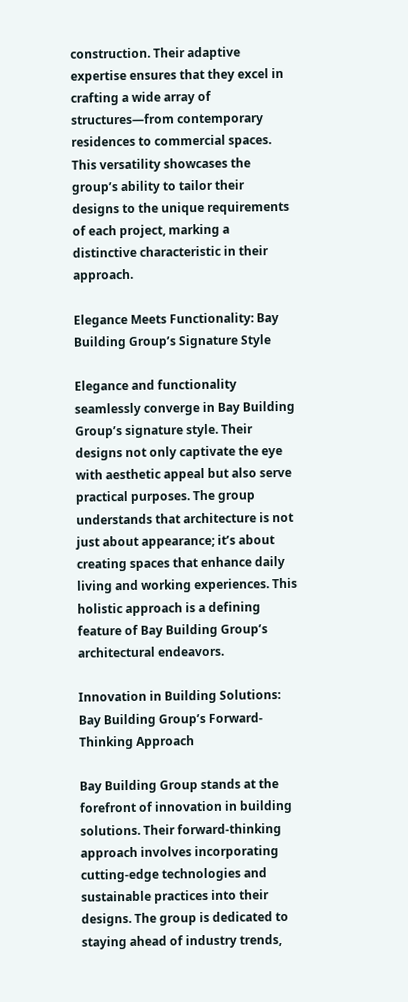construction. Their adaptive expertise ensures that they excel in crafting a wide array of structures—from contemporary residences to commercial spaces. This versatility showcases the group’s ability to tailor their designs to the unique requirements of each project, marking a distinctive characteristic in their approach.

Elegance Meets Functionality: Bay Building Group’s Signature Style

Elegance and functionality seamlessly converge in Bay Building Group’s signature style. Their designs not only captivate the eye with aesthetic appeal but also serve practical purposes. The group understands that architecture is not just about appearance; it’s about creating spaces that enhance daily living and working experiences. This holistic approach is a defining feature of Bay Building Group’s architectural endeavors.

Innovation in Building Solutions: Bay Building Group’s Forward-Thinking Approach

Bay Building Group stands at the forefront of innovation in building solutions. Their forward-thinking approach involves incorporating cutting-edge technologies and sustainable practices into their designs. The group is dedicated to staying ahead of industry trends,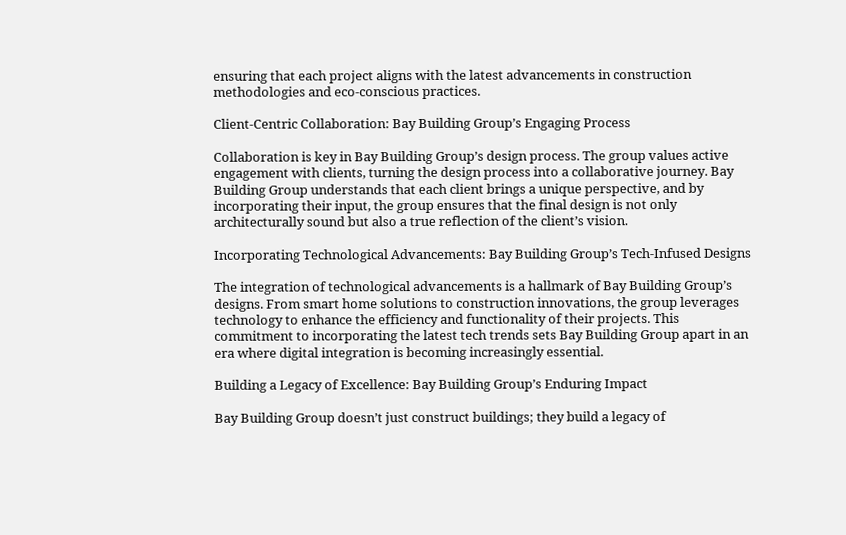ensuring that each project aligns with the latest advancements in construction methodologies and eco-conscious practices.

Client-Centric Collaboration: Bay Building Group’s Engaging Process

Collaboration is key in Bay Building Group’s design process. The group values active engagement with clients, turning the design process into a collaborative journey. Bay Building Group understands that each client brings a unique perspective, and by incorporating their input, the group ensures that the final design is not only architecturally sound but also a true reflection of the client’s vision.

Incorporating Technological Advancements: Bay Building Group’s Tech-Infused Designs

The integration of technological advancements is a hallmark of Bay Building Group’s designs. From smart home solutions to construction innovations, the group leverages technology to enhance the efficiency and functionality of their projects. This commitment to incorporating the latest tech trends sets Bay Building Group apart in an era where digital integration is becoming increasingly essential.

Building a Legacy of Excellence: Bay Building Group’s Enduring Impact

Bay Building Group doesn’t just construct buildings; they build a legacy of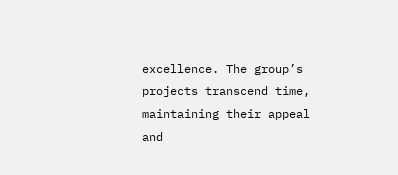excellence. The group’s projects transcend time, maintaining their appeal and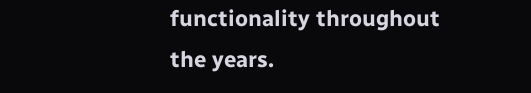functionality throughout the years.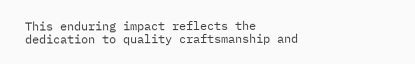This enduring impact reflects the dedication to quality craftsmanship and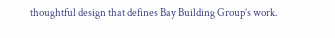thoughtful design that defines Bay Building Group’s work.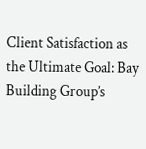Client Satisfaction as the Ultimate Goal: Bay Building Group’s